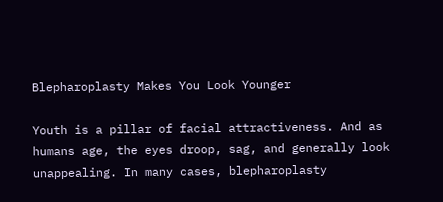Blepharoplasty Makes You Look Younger

Youth is a pillar of facial attractiveness. And as humans age, the eyes droop, sag, and generally look unappealing. In many cases, blepharoplasty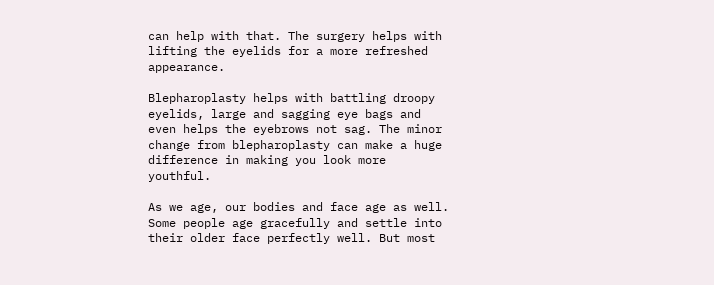can help with that. The surgery helps with lifting the eyelids for a more refreshed appearance.

Blepharoplasty helps with battling droopy eyelids, large and sagging eye bags and even helps the eyebrows not sag. The minor change from blepharoplasty can make a huge difference in making you look more youthful.

As we age, our bodies and face age as well. Some people age gracefully and settle into their older face perfectly well. But most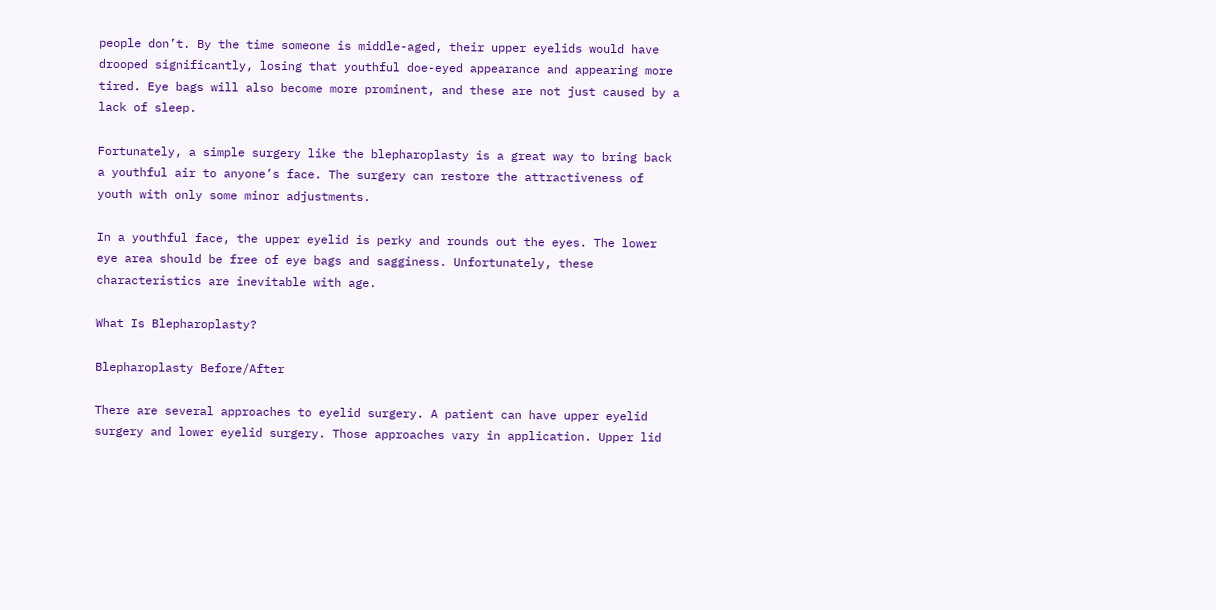people don’t. By the time someone is middle-aged, their upper eyelids would have drooped significantly, losing that youthful doe-eyed appearance and appearing more tired. Eye bags will also become more prominent, and these are not just caused by a lack of sleep.

Fortunately, a simple surgery like the blepharoplasty is a great way to bring back a youthful air to anyone’s face. The surgery can restore the attractiveness of youth with only some minor adjustments.

In a youthful face, the upper eyelid is perky and rounds out the eyes. The lower eye area should be free of eye bags and sagginess. Unfortunately, these characteristics are inevitable with age.

What Is Blepharoplasty?

Blepharoplasty Before/After

There are several approaches to eyelid surgery. A patient can have upper eyelid surgery and lower eyelid surgery. Those approaches vary in application. Upper lid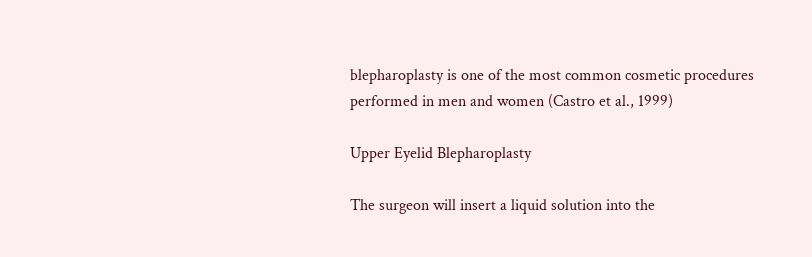blepharoplasty is one of the most common cosmetic procedures performed in men and women (Castro et al., 1999)

Upper Eyelid Blepharoplasty

The surgeon will insert a liquid solution into the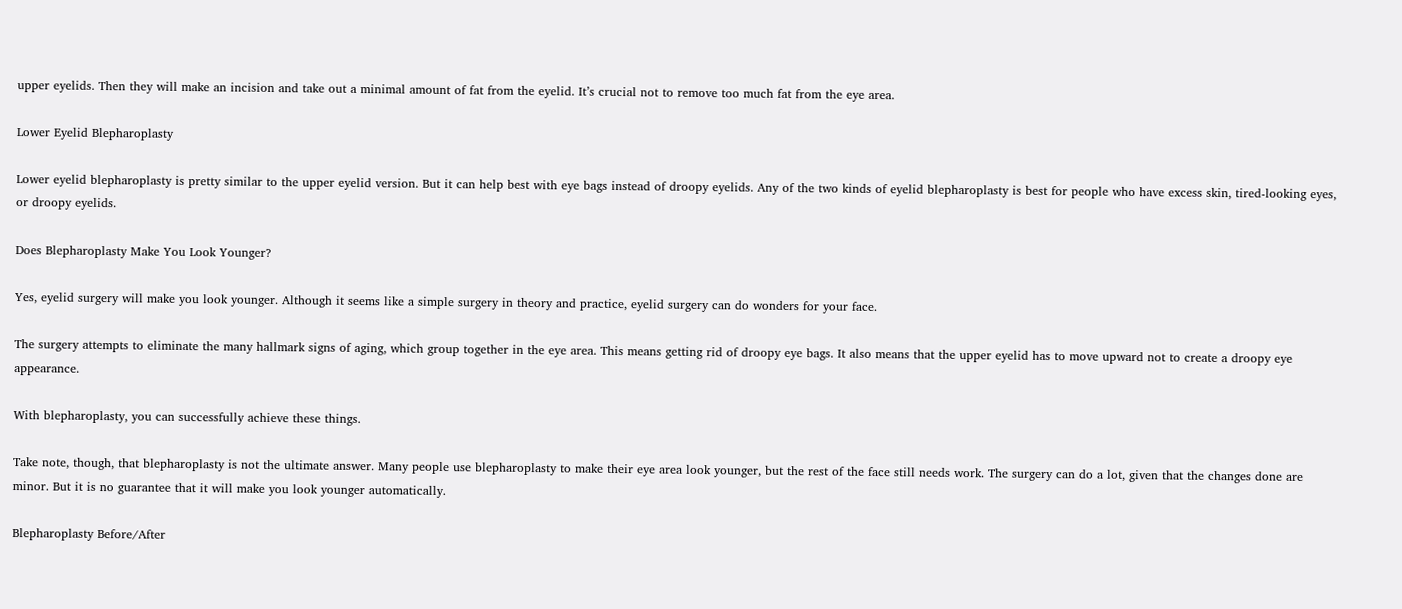upper eyelids. Then they will make an incision and take out a minimal amount of fat from the eyelid. It’s crucial not to remove too much fat from the eye area.

Lower Eyelid Blepharoplasty

Lower eyelid blepharoplasty is pretty similar to the upper eyelid version. But it can help best with eye bags instead of droopy eyelids. Any of the two kinds of eyelid blepharoplasty is best for people who have excess skin, tired-looking eyes, or droopy eyelids.

Does Blepharoplasty Make You Look Younger?

Yes, eyelid surgery will make you look younger. Although it seems like a simple surgery in theory and practice, eyelid surgery can do wonders for your face.

The surgery attempts to eliminate the many hallmark signs of aging, which group together in the eye area. This means getting rid of droopy eye bags. It also means that the upper eyelid has to move upward not to create a droopy eye appearance.

With blepharoplasty, you can successfully achieve these things.

Take note, though, that blepharoplasty is not the ultimate answer. Many people use blepharoplasty to make their eye area look younger, but the rest of the face still needs work. The surgery can do a lot, given that the changes done are minor. But it is no guarantee that it will make you look younger automatically.

Blepharoplasty Before/After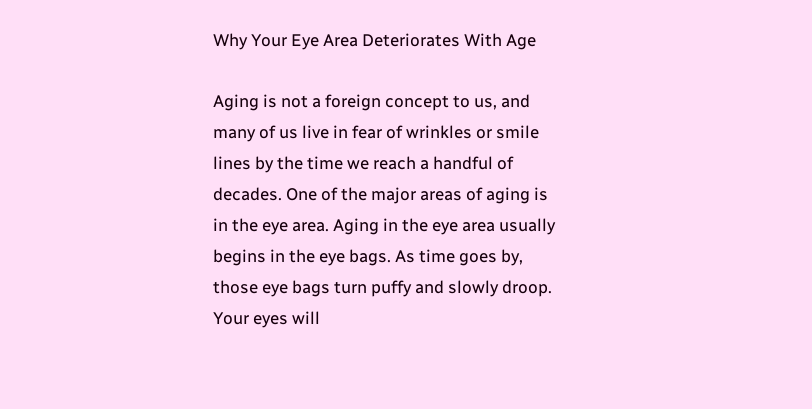Why Your Eye Area Deteriorates With Age

Aging is not a foreign concept to us, and many of us live in fear of wrinkles or smile lines by the time we reach a handful of decades. One of the major areas of aging is in the eye area. Aging in the eye area usually begins in the eye bags. As time goes by, those eye bags turn puffy and slowly droop. Your eyes will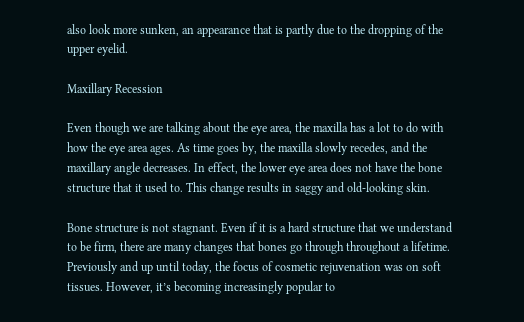also look more sunken, an appearance that is partly due to the dropping of the upper eyelid.

Maxillary Recession

Even though we are talking about the eye area, the maxilla has a lot to do with how the eye area ages. As time goes by, the maxilla slowly recedes, and the maxillary angle decreases. In effect, the lower eye area does not have the bone structure that it used to. This change results in saggy and old-looking skin.

Bone structure is not stagnant. Even if it is a hard structure that we understand to be firm, there are many changes that bones go through throughout a lifetime. Previously and up until today, the focus of cosmetic rejuvenation was on soft tissues. However, it’s becoming increasingly popular to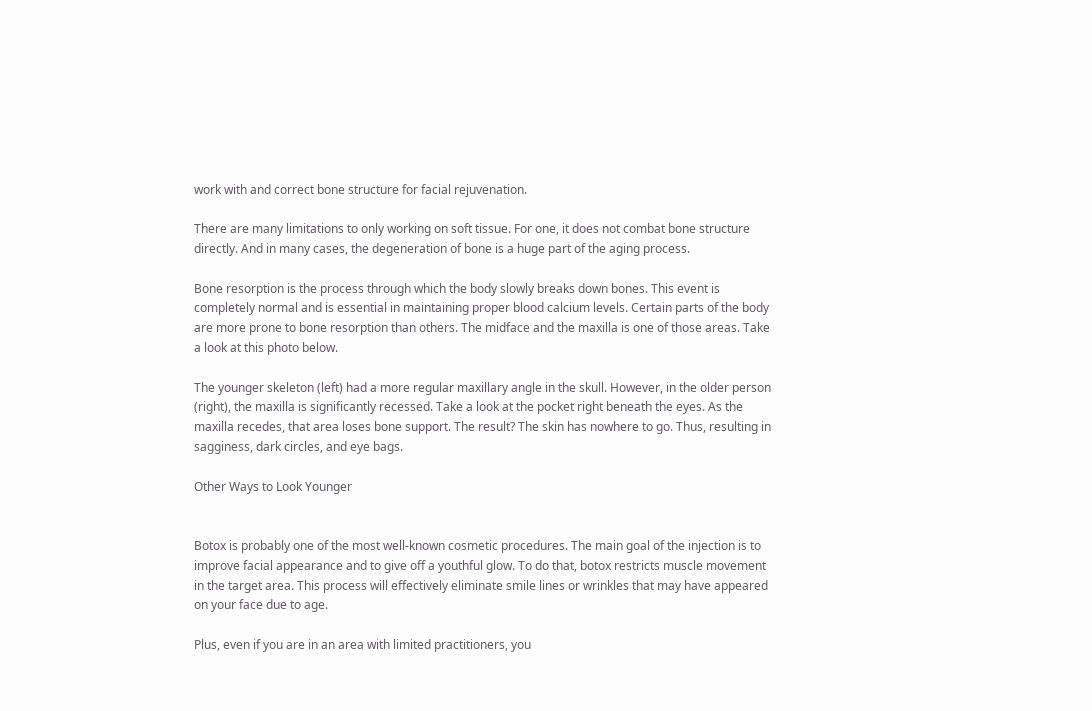work with and correct bone structure for facial rejuvenation.

There are many limitations to only working on soft tissue. For one, it does not combat bone structure directly. And in many cases, the degeneration of bone is a huge part of the aging process.

Bone resorption is the process through which the body slowly breaks down bones. This event is completely normal and is essential in maintaining proper blood calcium levels. Certain parts of the body are more prone to bone resorption than others. The midface and the maxilla is one of those areas. Take a look at this photo below.

The younger skeleton (left) had a more regular maxillary angle in the skull. However, in the older person (right), the maxilla is significantly recessed. Take a look at the pocket right beneath the eyes. As the maxilla recedes, that area loses bone support. The result? The skin has nowhere to go. Thus, resulting in sagginess, dark circles, and eye bags.

Other Ways to Look Younger


Botox is probably one of the most well-known cosmetic procedures. The main goal of the injection is to improve facial appearance and to give off a youthful glow. To do that, botox restricts muscle movement in the target area. This process will effectively eliminate smile lines or wrinkles that may have appeared on your face due to age.

Plus, even if you are in an area with limited practitioners, you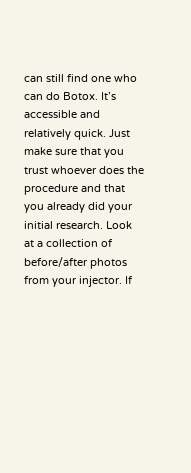can still find one who can do Botox. It’s accessible and relatively quick. Just make sure that you trust whoever does the procedure and that you already did your initial research. Look at a collection of before/after photos from your injector. If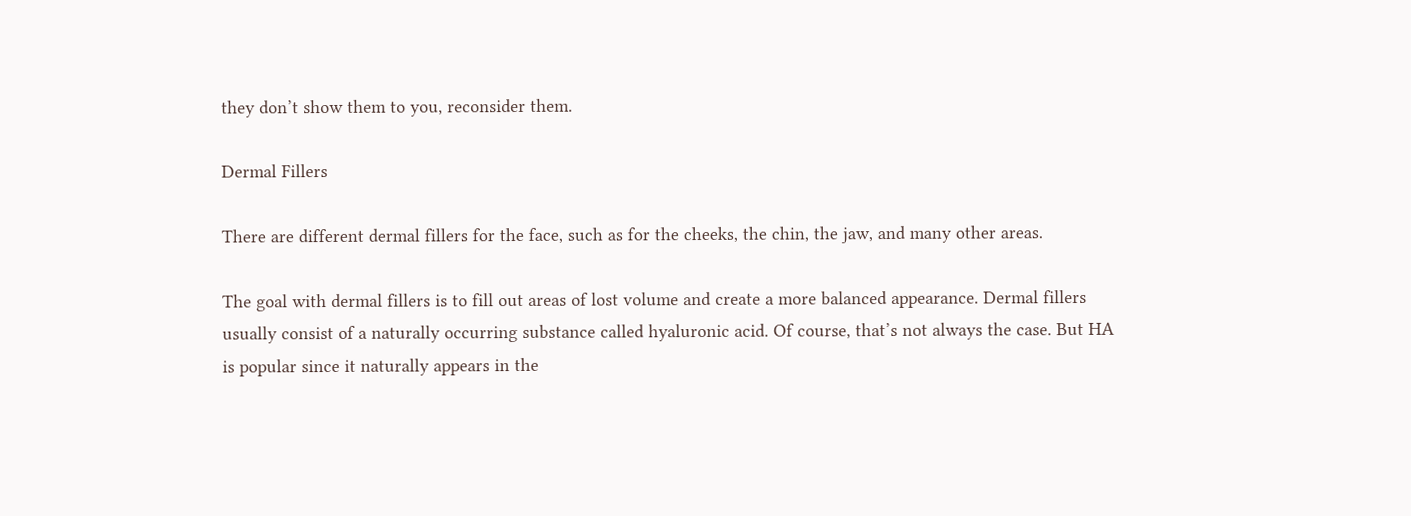they don’t show them to you, reconsider them.

Dermal Fillers

There are different dermal fillers for the face, such as for the cheeks, the chin, the jaw, and many other areas.

The goal with dermal fillers is to fill out areas of lost volume and create a more balanced appearance. Dermal fillers usually consist of a naturally occurring substance called hyaluronic acid. Of course, that’s not always the case. But HA is popular since it naturally appears in the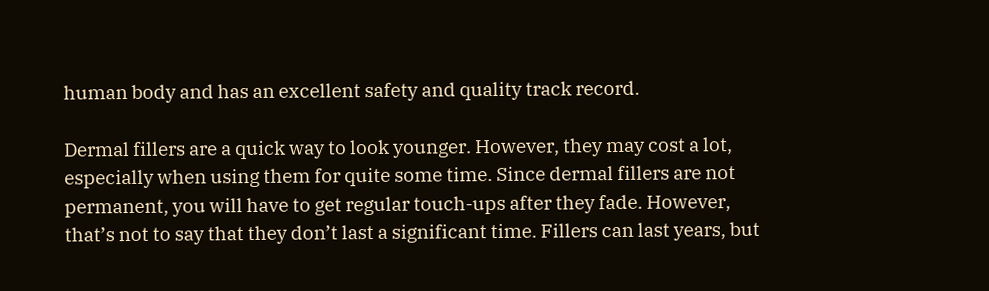human body and has an excellent safety and quality track record.

Dermal fillers are a quick way to look younger. However, they may cost a lot, especially when using them for quite some time. Since dermal fillers are not permanent, you will have to get regular touch-ups after they fade. However, that’s not to say that they don’t last a significant time. Fillers can last years, but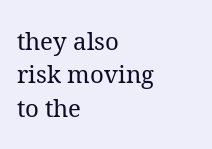they also risk moving to the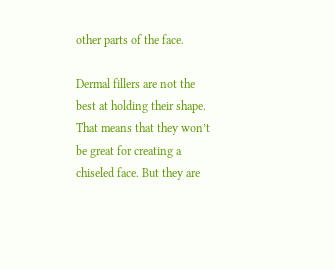other parts of the face.

Dermal fillers are not the best at holding their shape. That means that they won’t be great for creating a chiseled face. But they are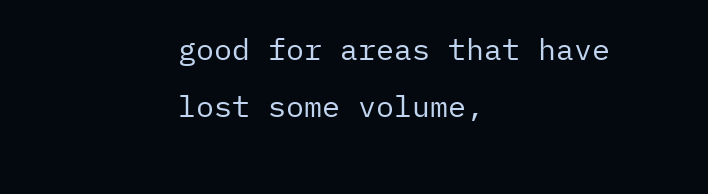good for areas that have lost some volume,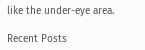like the under-eye area.

Recent Posts